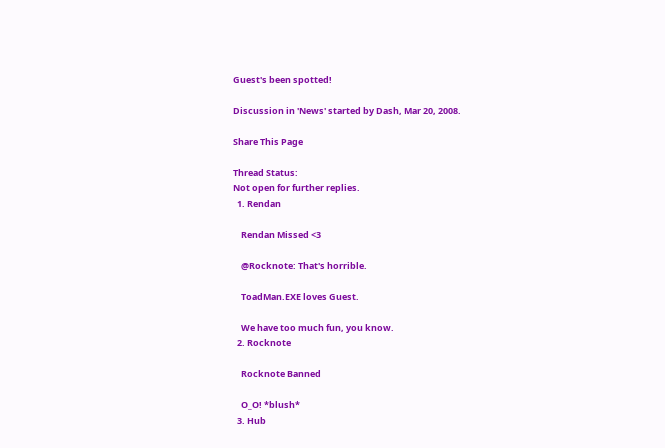Guest's been spotted!

Discussion in 'News' started by Dash, Mar 20, 2008.

Share This Page

Thread Status:
Not open for further replies.
  1. Rendan

    Rendan Missed <3

    @Rocknote: That's horrible.

    ToadMan.EXE loves Guest.

    We have too much fun, you know.
  2. Rocknote

    Rocknote Banned

    O_O! *blush*
  3. Hub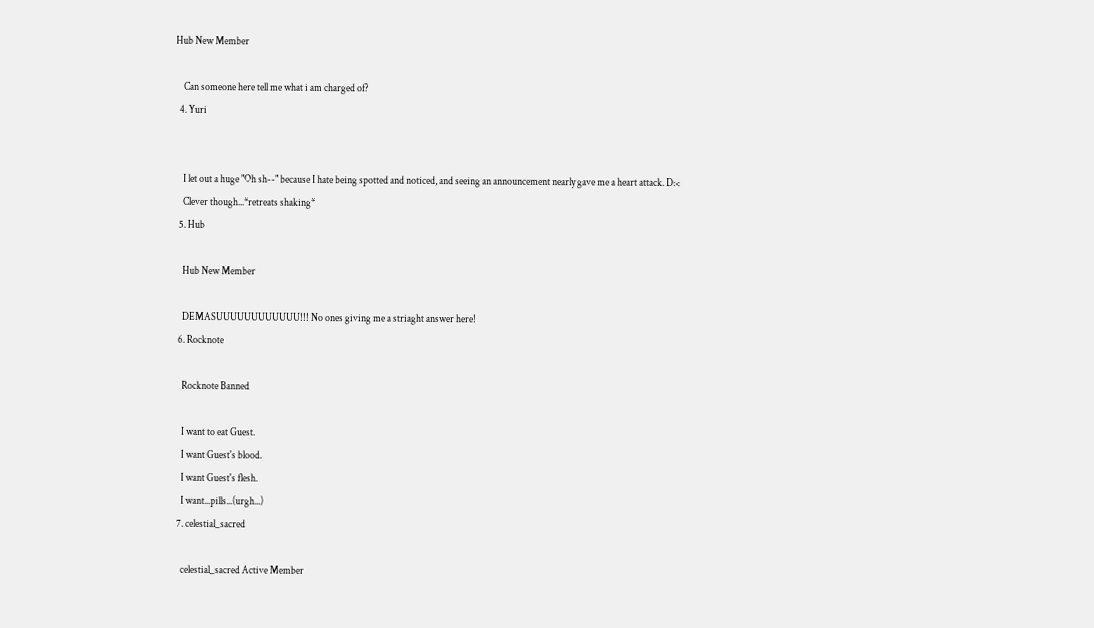Hub New Member

    Can someone here tell me what i am charged of?
  4. Yuri


    I let out a huge "Oh sh--" because I hate being spotted and noticed, and seeing an announcement nearly gave me a heart attack. D:<
    Clever though...*retreats shaking*
  5. Hub

    Hub New Member

    DEMASUUUUUUUUUUUU!!! No ones giving me a striaght answer here!
  6. Rocknote

    Rocknote Banned

    I want to eat Guest.
    I want Guest's blood.
    I want Guest's flesh.
    I want...pills...(urgh...)
  7. celestial_sacred

    celestial_sacred Active Member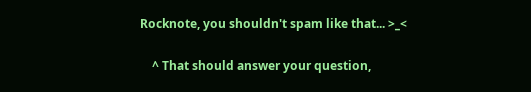Rocknote, you shouldn't spam like that... >_<

    ^ That should answer your question,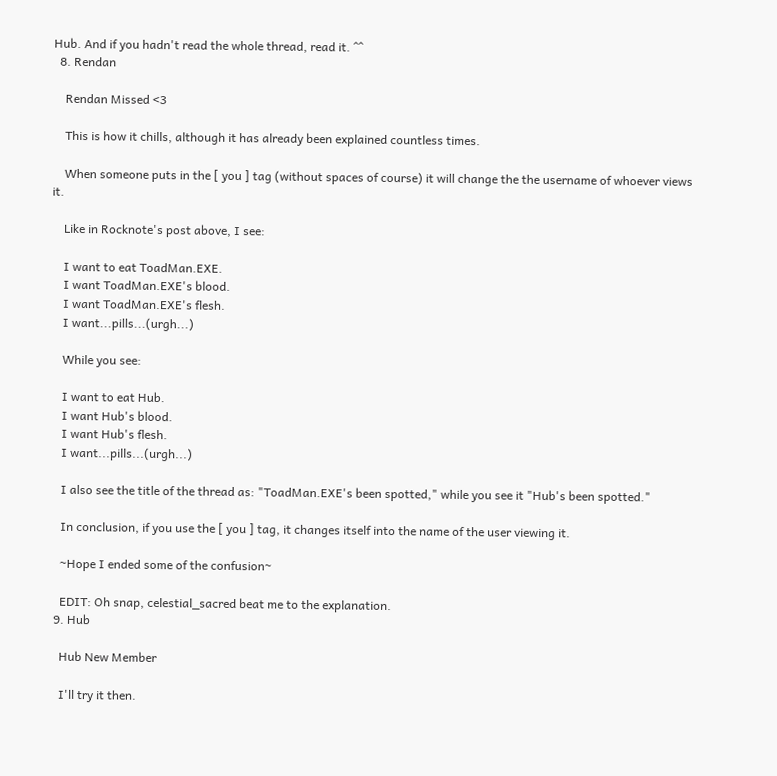Hub. And if you hadn't read the whole thread, read it. ^^
  8. Rendan

    Rendan Missed <3

    This is how it chills, although it has already been explained countless times.

    When someone puts in the [ you ] tag (without spaces of course) it will change the the username of whoever views it.

    Like in Rocknote's post above, I see:

    I want to eat ToadMan.EXE.
    I want ToadMan.EXE's blood.
    I want ToadMan.EXE's flesh.
    I want...pills...(urgh...)

    While you see:

    I want to eat Hub.
    I want Hub's blood.
    I want Hub's flesh.
    I want...pills...(urgh...)

    I also see the title of the thread as: "ToadMan.EXE's been spotted," while you see it "Hub's been spotted."

    In conclusion, if you use the [ you ] tag, it changes itself into the name of the user viewing it.

    ~Hope I ended some of the confusion~

    EDIT: Oh snap, celestial_sacred beat me to the explanation.
  9. Hub

    Hub New Member

    I'll try it then.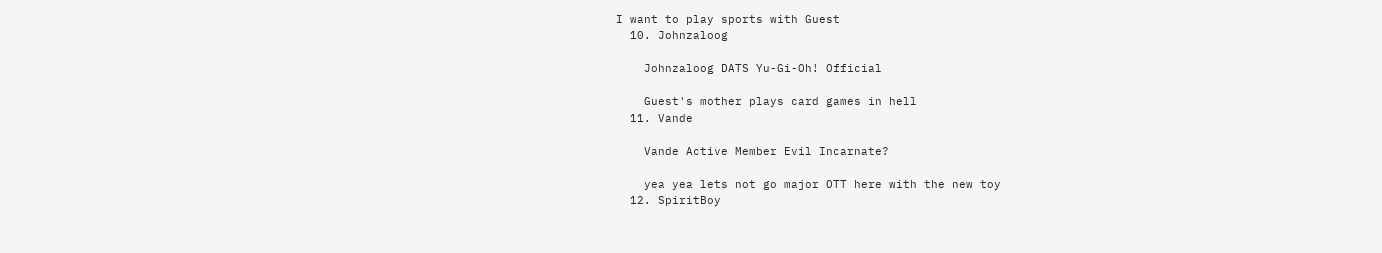I want to play sports with Guest
  10. Johnzaloog

    Johnzaloog DATS Yu-Gi-Oh! Official

    Guest's mother plays card games in hell
  11. Vande

    Vande Active Member Evil Incarnate?

    yea yea lets not go major OTT here with the new toy
  12. SpiritBoy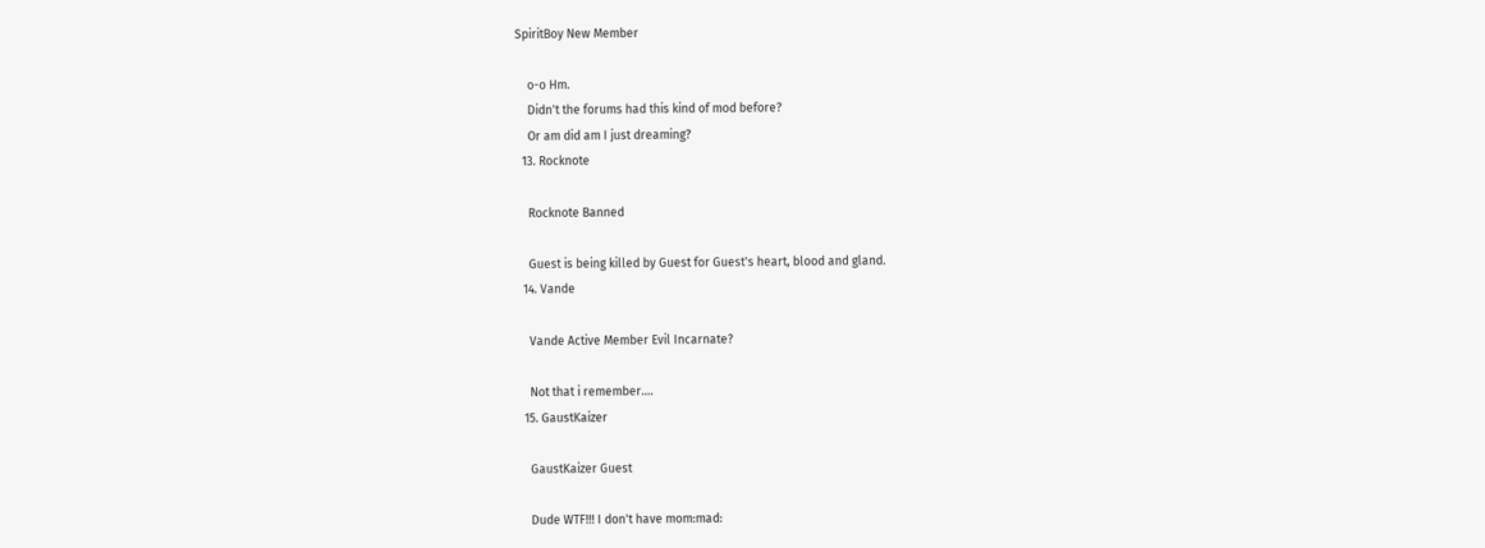SpiritBoy New Member

    o-o Hm.
    Didn't the forums had this kind of mod before?
    Or am did am I just dreaming?
  13. Rocknote

    Rocknote Banned

    Guest is being killed by Guest for Guest's heart, blood and gland.
  14. Vande

    Vande Active Member Evil Incarnate?

    Not that i remember....
  15. GaustKaizer

    GaustKaizer Guest

    Dude WTF!!! I don't have mom:mad: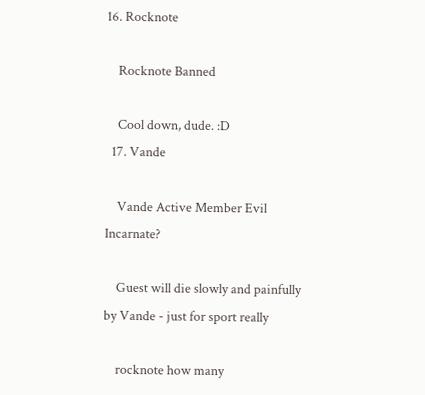16. Rocknote

    Rocknote Banned

    Cool down, dude. :D
  17. Vande

    Vande Active Member Evil Incarnate?

    Guest will die slowly and painfully by Vande - just for sport really

    rocknote how many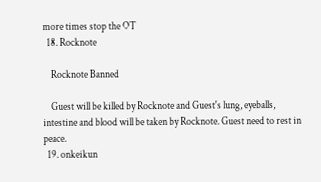more times stop the OT
  18. Rocknote

    Rocknote Banned

    Guest will be killed by Rocknote and Guest's lung, eyeballs, intestine and blood will be taken by Rocknote. Guest need to rest in peace.
  19. onkeikun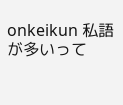onkeikun 私語が多いって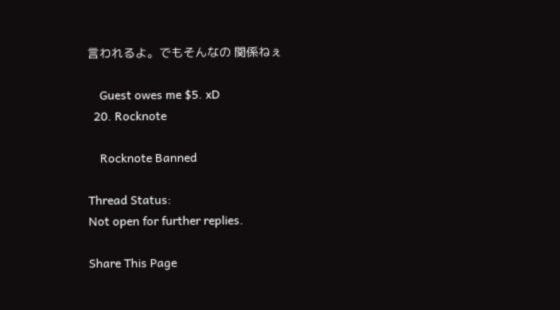言われるよ。でもそんなの 関係ねぇ

    Guest owes me $5. xD
  20. Rocknote

    Rocknote Banned

Thread Status:
Not open for further replies.

Share This Page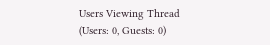Users Viewing Thread (Users: 0, Guests: 0)